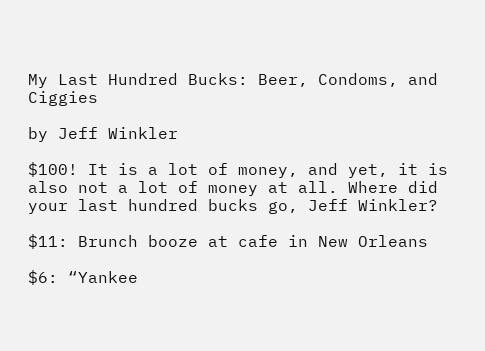My Last Hundred Bucks: Beer, Condoms, and Ciggies

by Jeff Winkler

$100! It is a lot of money, and yet, it is also not a lot of money at all. Where did your last hundred bucks go, Jeff Winkler?

$11: Brunch booze at cafe in New Orleans

$6: “Yankee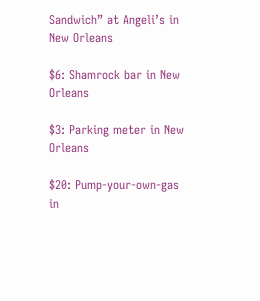Sandwich” at Angeli’s in New Orleans

$6: Shamrock bar in New Orleans

$3: Parking meter in New Orleans

$20: Pump-your-own-gas in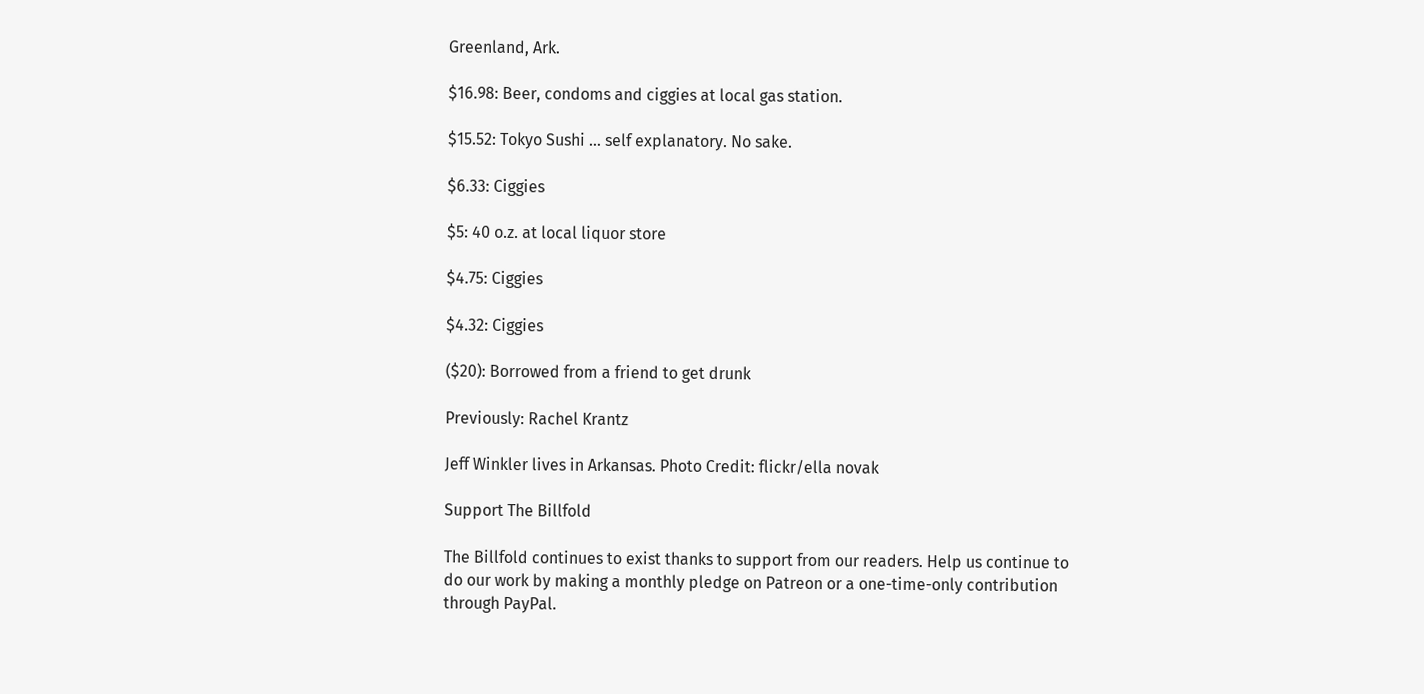Greenland, Ark.

$16.98: Beer, condoms and ciggies at local gas station.

$15.52: Tokyo Sushi … self explanatory. No sake.

$6.33: Ciggies

$5: 40 o.z. at local liquor store

$4.75: Ciggies

$4.32: Ciggies

($20): Borrowed from a friend to get drunk

Previously: Rachel Krantz

Jeff Winkler lives in Arkansas. Photo Credit: flickr/ella novak

Support The Billfold

The Billfold continues to exist thanks to support from our readers. Help us continue to do our work by making a monthly pledge on Patreon or a one-time-only contribution through PayPal.